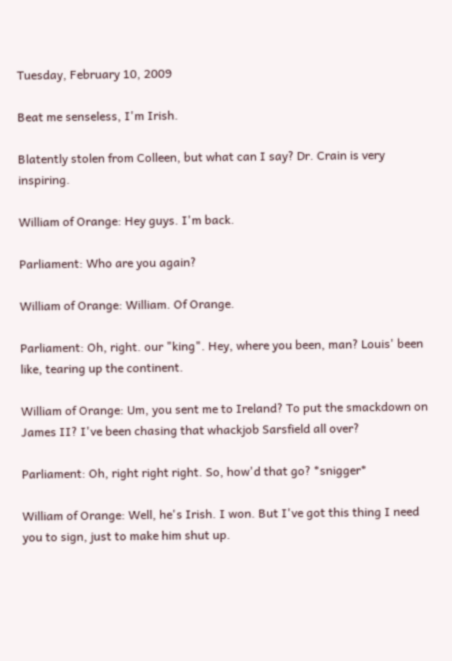Tuesday, February 10, 2009

Beat me senseless, I'm Irish.

Blatently stolen from Colleen, but what can I say? Dr. Crain is very inspiring.

William of Orange: Hey guys. I'm back.

Parliament: Who are you again?

William of Orange: William. Of Orange.

Parliament: Oh, right. our "king". Hey, where you been, man? Louis' been like, tearing up the continent.

William of Orange: Um, you sent me to Ireland? To put the smackdown on James II? I've been chasing that whackjob Sarsfield all over?

Parliament: Oh, right right right. So, how'd that go? *snigger*

William of Orange: Well, he's Irish. I won. But I've got this thing I need you to sign, just to make him shut up.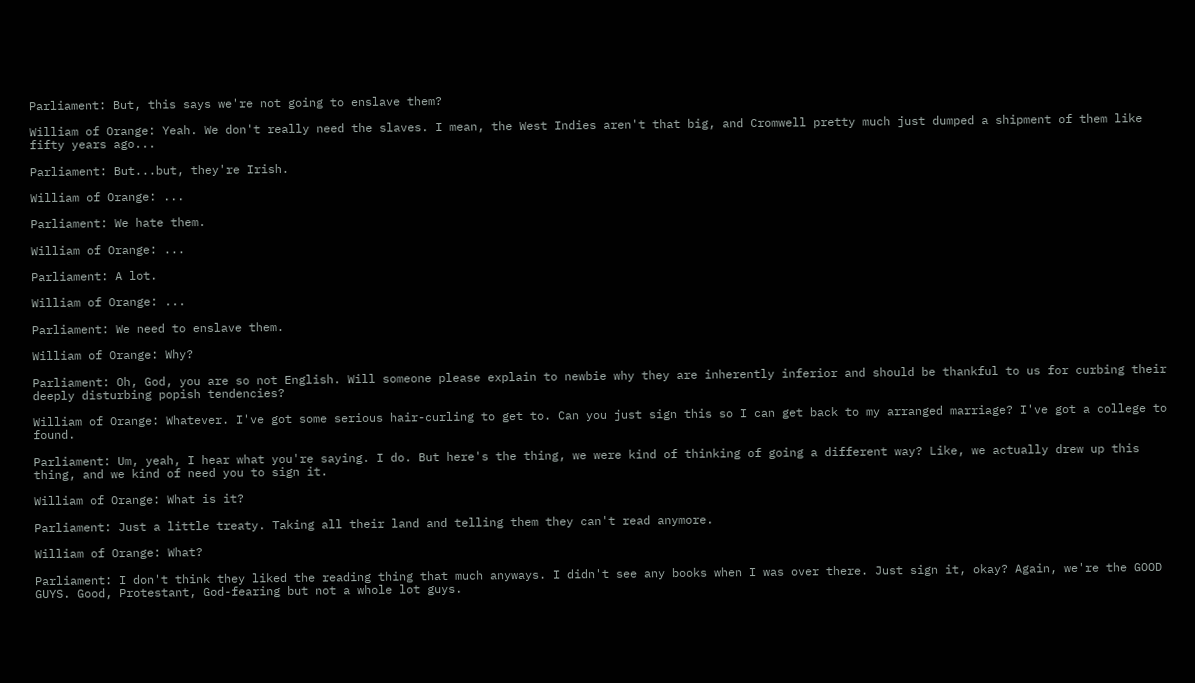Parliament: But, this says we're not going to enslave them?

William of Orange: Yeah. We don't really need the slaves. I mean, the West Indies aren't that big, and Cromwell pretty much just dumped a shipment of them like fifty years ago...

Parliament: But...but, they're Irish.

William of Orange: ...

Parliament: We hate them.

William of Orange: ...

Parliament: A lot.

William of Orange: ...

Parliament: We need to enslave them.

William of Orange: Why?

Parliament: Oh, God, you are so not English. Will someone please explain to newbie why they are inherently inferior and should be thankful to us for curbing their deeply disturbing popish tendencies?

William of Orange: Whatever. I've got some serious hair-curling to get to. Can you just sign this so I can get back to my arranged marriage? I've got a college to found.

Parliament: Um, yeah, I hear what you're saying. I do. But here's the thing, we were kind of thinking of going a different way? Like, we actually drew up this thing, and we kind of need you to sign it.

William of Orange: What is it?

Parliament: Just a little treaty. Taking all their land and telling them they can't read anymore.

William of Orange: What?

Parliament: I don't think they liked the reading thing that much anyways. I didn't see any books when I was over there. Just sign it, okay? Again, we're the GOOD GUYS. Good, Protestant, God-fearing but not a whole lot guys.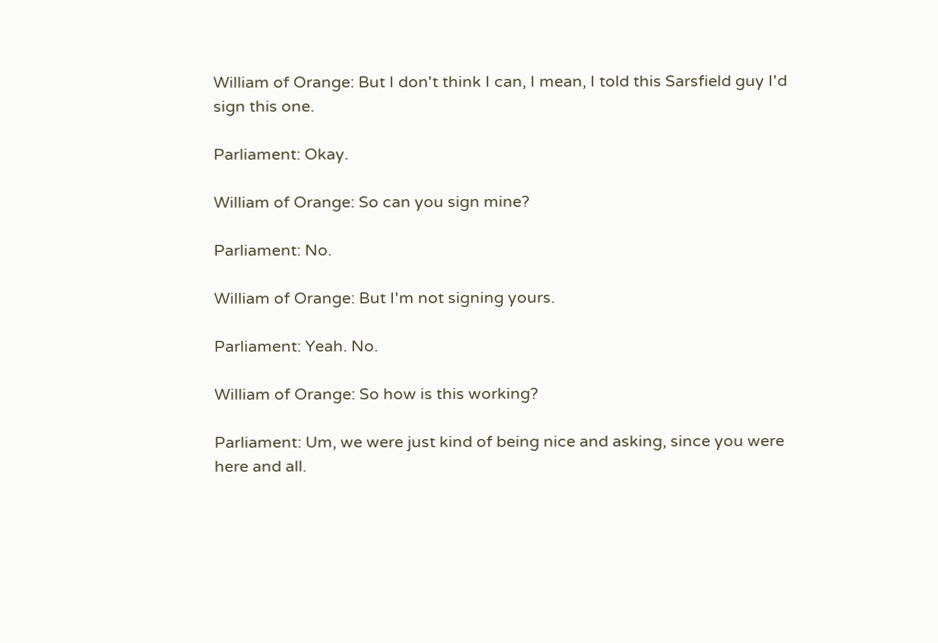William of Orange: But I don't think I can, I mean, I told this Sarsfield guy I'd sign this one.

Parliament: Okay.

William of Orange: So can you sign mine?

Parliament: No.

William of Orange: But I'm not signing yours.

Parliament: Yeah. No.

William of Orange: So how is this working?

Parliament: Um, we were just kind of being nice and asking, since you were here and all.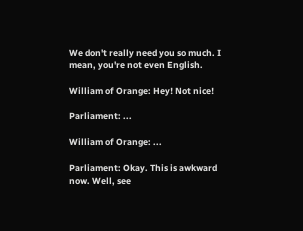We don't really need you so much. I mean, you're not even English.

William of Orange: Hey! Not nice!

Parliament: ...

William of Orange: ...

Parliament: Okay. This is awkward now. Well, see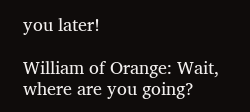you later!

William of Orange: Wait, where are you going?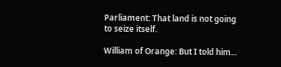Parliament: That land is not going to seize itself.

William of Orange: But I told him...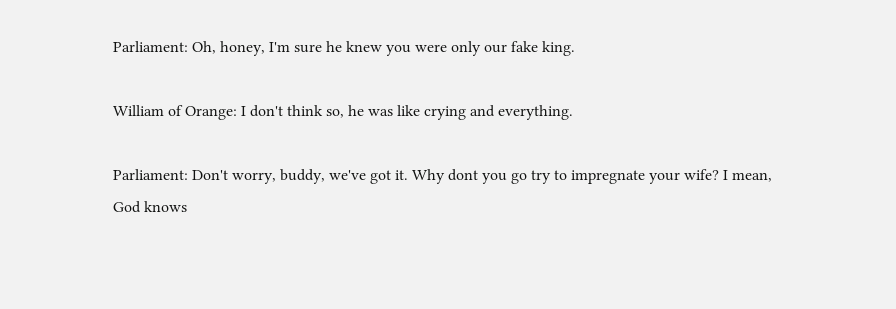Parliament: Oh, honey, I'm sure he knew you were only our fake king.

William of Orange: I don't think so, he was like crying and everything.

Parliament: Don't worry, buddy, we've got it. Why dont you go try to impregnate your wife? I mean, God knows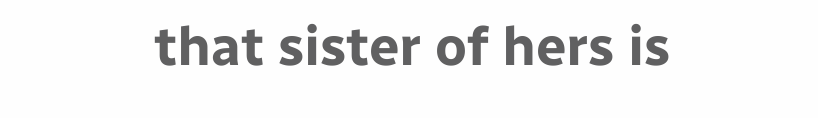that sister of hers is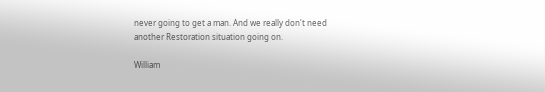never going to get a man. And we really don't need another Restoration situation going on.

William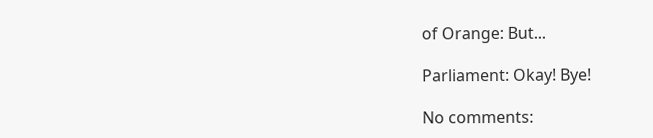of Orange: But...

Parliament: Okay! Bye!

No comments: